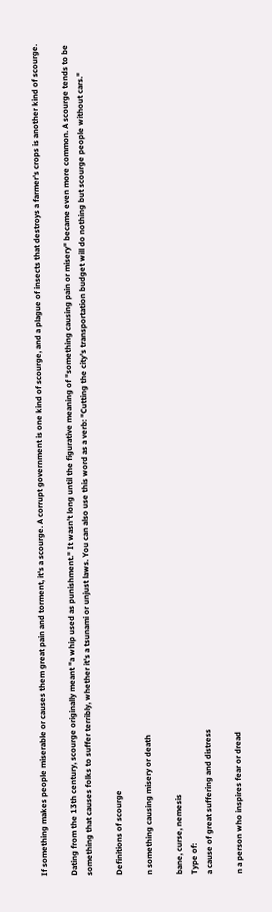If something makes people miserable or causes them great pain and torment, it's a scourge. A corrupt government is one kind of scourge, and a plague of insects that destroys a farmer's crops is another kind of scourge.

Dating from the 13th century, scourge originally meant "a whip used as punishment." It wasn't long until the figurative meaning of "something causing pain or misery" became even more common. A scourge tends to be something that causes folks to suffer terribly, whether it's a tsunami or unjust laws. You can also use this word as a verb: "Cutting the city's transportation budget will do nothing but scourge people without cars."

Definitions of scourge

n something causing misery or death

bane, curse, nemesis
Type of:
a cause of great suffering and distress

n a person who inspires fear or dread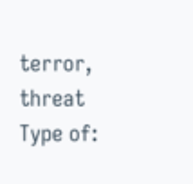terror, threat
Type of: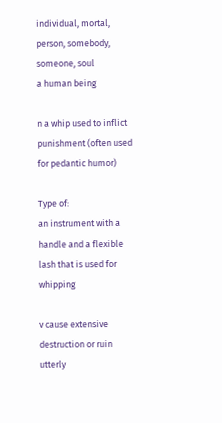individual, mortal, person, somebody, someone, soul
a human being

n a whip used to inflict punishment (often used for pedantic humor)

Type of:
an instrument with a handle and a flexible lash that is used for whipping

v cause extensive destruction or ruin utterly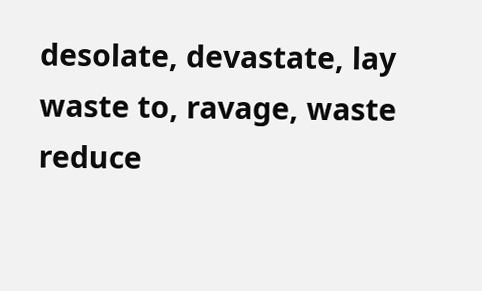desolate, devastate, lay waste to, ravage, waste
reduce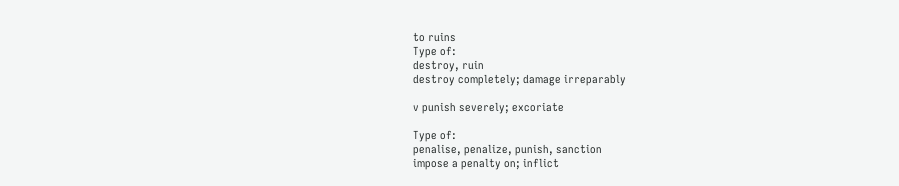to ruins
Type of:
destroy, ruin
destroy completely; damage irreparably

v punish severely; excoriate

Type of:
penalise, penalize, punish, sanction
impose a penalty on; inflict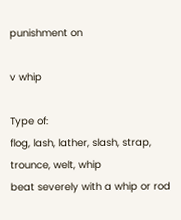punishment on

v whip

Type of:
flog, lash, lather, slash, strap, trounce, welt, whip
beat severely with a whip or rod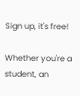Sign up, it's free!

Whether you're a student, an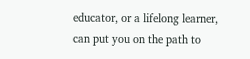educator, or a lifelong learner, can put you on the path to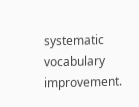systematic vocabulary improvement.